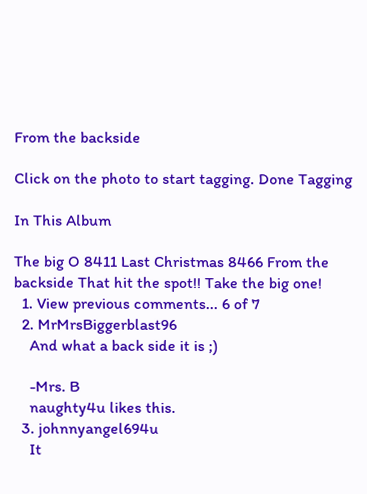From the backside

Click on the photo to start tagging. Done Tagging

In This Album

The big O 8411 Last Christmas 8466 From the backside That hit the spot!! Take the big one!
  1. View previous comments... 6 of 7
  2. MrMrsBiggerblast96
    And what a back side it is ;)

    -Mrs. B
    naughty4u likes this.
  3. johnnyangel694u
    It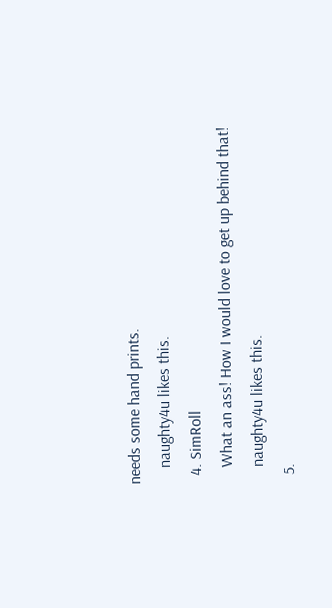needs some hand prints.
    naughty4u likes this.
  4. SimRoll
    What an ass! How I would love to get up behind that!
    naughty4u likes this.
  5.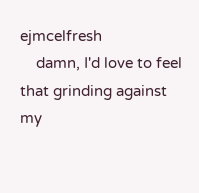ejmcelfresh
    damn, I'd love to feel that grinding against my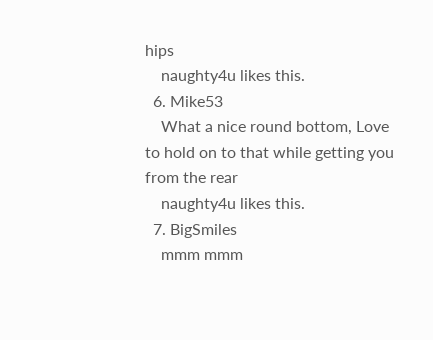hips
    naughty4u likes this.
  6. Mike53
    What a nice round bottom, Love to hold on to that while getting you from the rear
    naughty4u likes this.
  7. BigSmiles
    mmm mmm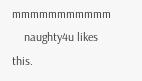mmmmmmmmmmm
    naughty4u likes this.